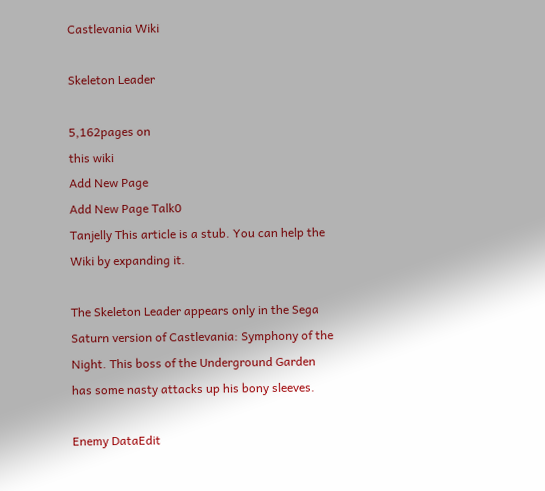Castlevania Wiki

Skeleton Leader

5,162pages on
this wiki
Add New Page
Add New Page Talk0
Tanjelly This article is a stub. You can help the Wiki by expanding it.

The Skeleton Leader appears only in the Sega Saturn version of Castlevania: Symphony of the Night. This boss of the Underground Garden has some nasty attacks up his bony sleeves.

Enemy DataEdit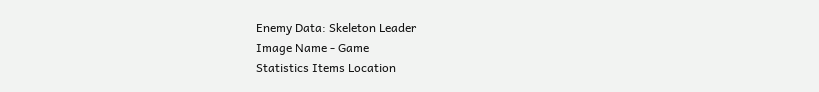Enemy Data: Skeleton Leader
Image Name - Game
Statistics Items Location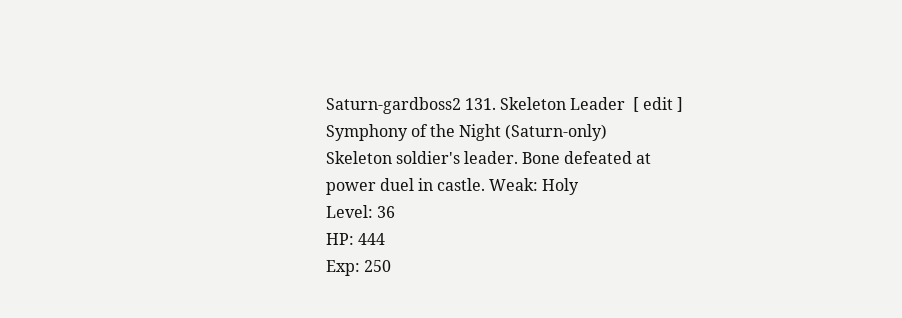Saturn-gardboss2 131. Skeleton Leader  [ edit ]
Symphony of the Night (Saturn-only)
Skeleton soldier's leader. Bone defeated at power duel in castle. Weak: Holy
Level: 36
HP: 444
Exp: 250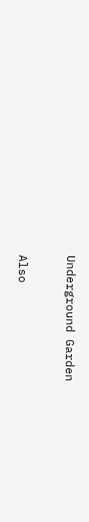Underground Garden

Also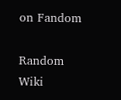on Fandom

Random Wiki